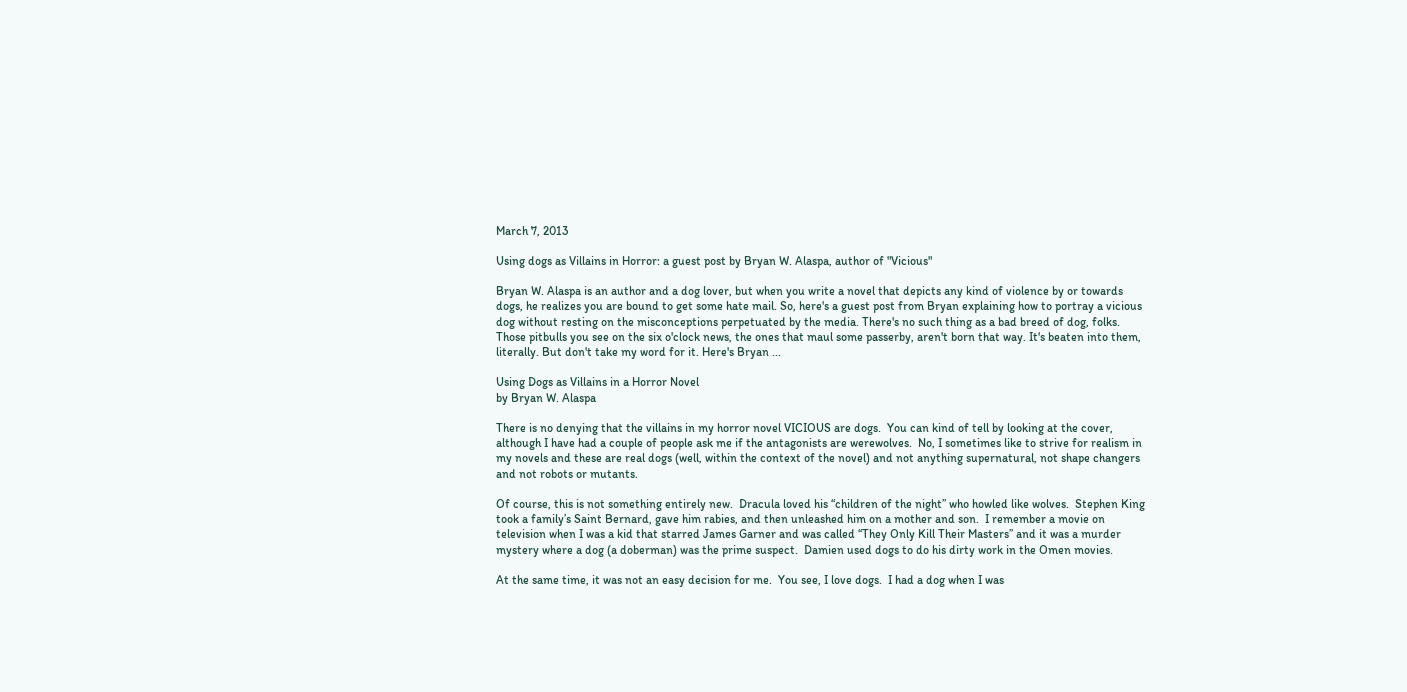March 7, 2013

Using dogs as Villains in Horror: a guest post by Bryan W. Alaspa, author of "Vicious"

Bryan W. Alaspa is an author and a dog lover, but when you write a novel that depicts any kind of violence by or towards dogs, he realizes you are bound to get some hate mail. So, here's a guest post from Bryan explaining how to portray a vicious dog without resting on the misconceptions perpetuated by the media. There's no such thing as a bad breed of dog, folks. Those pitbulls you see on the six o'clock news, the ones that maul some passerby, aren't born that way. It's beaten into them, literally. But don't take my word for it. Here's Bryan ...

Using Dogs as Villains in a Horror Novel
by Bryan W. Alaspa

There is no denying that the villains in my horror novel VICIOUS are dogs.  You can kind of tell by looking at the cover, although I have had a couple of people ask me if the antagonists are werewolves.  No, I sometimes like to strive for realism in my novels and these are real dogs (well, within the context of the novel) and not anything supernatural, not shape changers and not robots or mutants.

Of course, this is not something entirely new.  Dracula loved his “children of the night” who howled like wolves.  Stephen King took a family’s Saint Bernard, gave him rabies, and then unleashed him on a mother and son.  I remember a movie on television when I was a kid that starred James Garner and was called “They Only Kill Their Masters” and it was a murder mystery where a dog (a doberman) was the prime suspect.  Damien used dogs to do his dirty work in the Omen movies.

At the same time, it was not an easy decision for me.  You see, I love dogs.  I had a dog when I was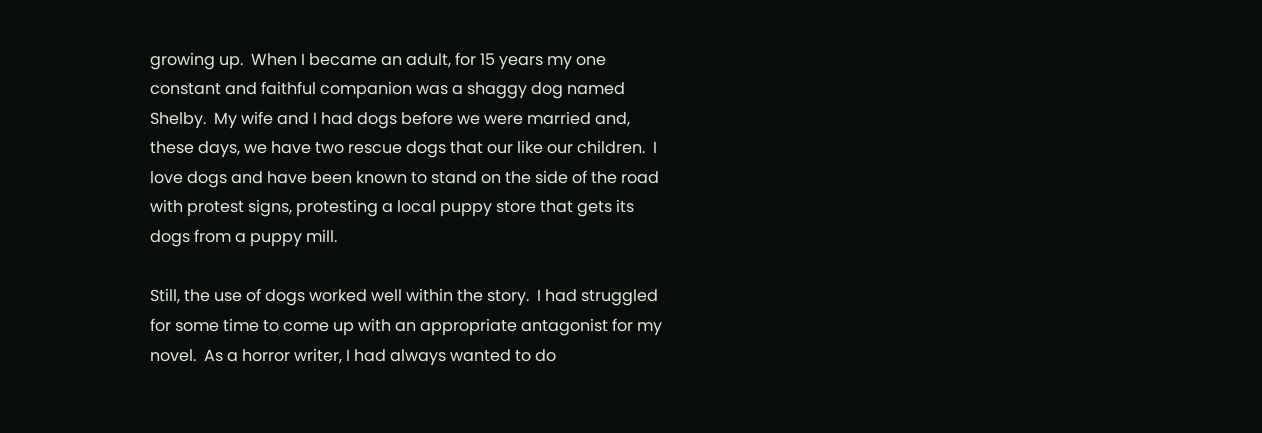growing up.  When I became an adult, for 15 years my one constant and faithful companion was a shaggy dog named Shelby.  My wife and I had dogs before we were married and, these days, we have two rescue dogs that our like our children.  I love dogs and have been known to stand on the side of the road with protest signs, protesting a local puppy store that gets its dogs from a puppy mill.

Still, the use of dogs worked well within the story.  I had struggled for some time to come up with an appropriate antagonist for my novel.  As a horror writer, I had always wanted to do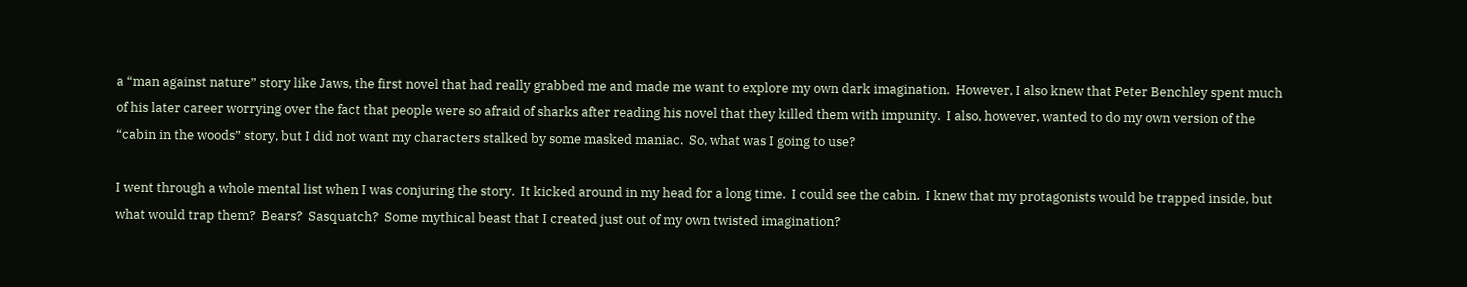a “man against nature” story like Jaws, the first novel that had really grabbed me and made me want to explore my own dark imagination.  However, I also knew that Peter Benchley spent much of his later career worrying over the fact that people were so afraid of sharks after reading his novel that they killed them with impunity.  I also, however, wanted to do my own version of the “cabin in the woods” story, but I did not want my characters stalked by some masked maniac.  So, what was I going to use?

I went through a whole mental list when I was conjuring the story.  It kicked around in my head for a long time.  I could see the cabin.  I knew that my protagonists would be trapped inside, but what would trap them?  Bears?  Sasquatch?  Some mythical beast that I created just out of my own twisted imagination?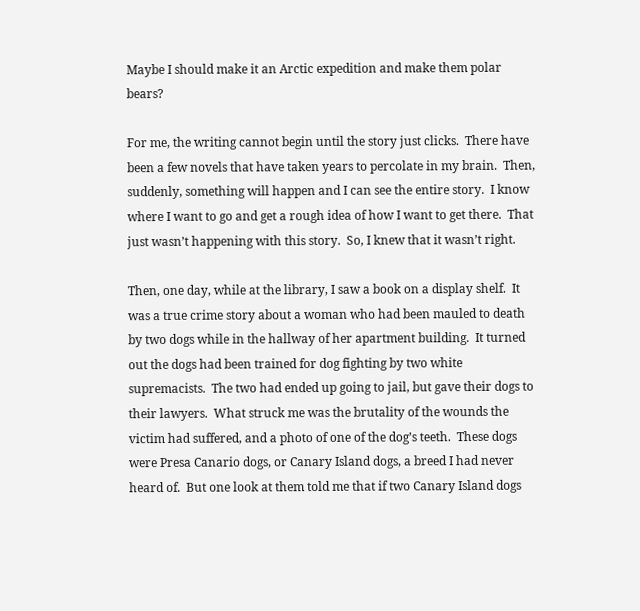Maybe I should make it an Arctic expedition and make them polar bears?

For me, the writing cannot begin until the story just clicks.  There have been a few novels that have taken years to percolate in my brain.  Then, suddenly, something will happen and I can see the entire story.  I know where I want to go and get a rough idea of how I want to get there.  That just wasn’t happening with this story.  So, I knew that it wasn’t right.

Then, one day, while at the library, I saw a book on a display shelf.  It was a true crime story about a woman who had been mauled to death by two dogs while in the hallway of her apartment building.  It turned out the dogs had been trained for dog fighting by two white supremacists.  The two had ended up going to jail, but gave their dogs to their lawyers.  What struck me was the brutality of the wounds the victim had suffered, and a photo of one of the dog’s teeth.  These dogs were Presa Canario dogs, or Canary Island dogs, a breed I had never heard of.  But one look at them told me that if two Canary Island dogs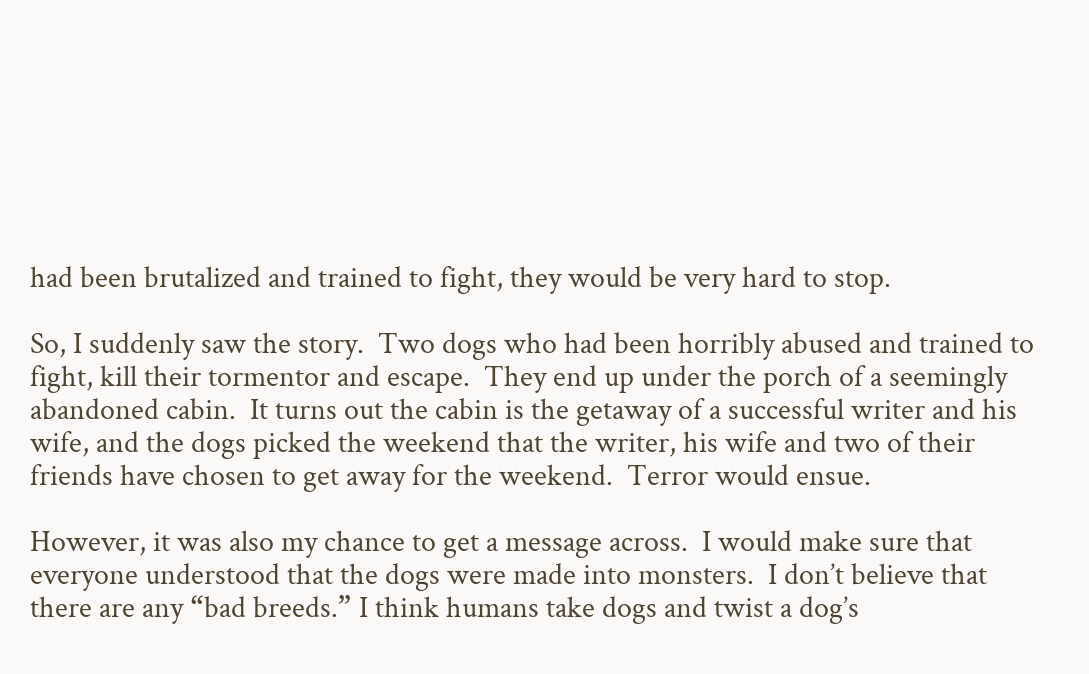had been brutalized and trained to fight, they would be very hard to stop.

So, I suddenly saw the story.  Two dogs who had been horribly abused and trained to fight, kill their tormentor and escape.  They end up under the porch of a seemingly abandoned cabin.  It turns out the cabin is the getaway of a successful writer and his wife, and the dogs picked the weekend that the writer, his wife and two of their friends have chosen to get away for the weekend.  Terror would ensue.

However, it was also my chance to get a message across.  I would make sure that everyone understood that the dogs were made into monsters.  I don’t believe that there are any “bad breeds.” I think humans take dogs and twist a dog’s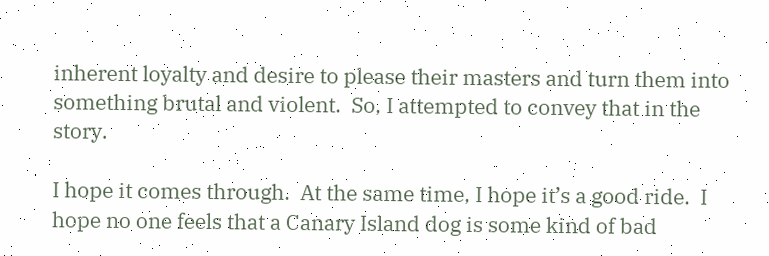inherent loyalty and desire to please their masters and turn them into something brutal and violent.  So, I attempted to convey that in the story.

I hope it comes through.  At the same time, I hope it’s a good ride.  I hope no one feels that a Canary Island dog is some kind of bad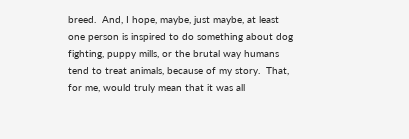breed.  And, I hope, maybe, just maybe, at least one person is inspired to do something about dog fighting, puppy mills, or the brutal way humans tend to treat animals, because of my story.  That, for me, would truly mean that it was all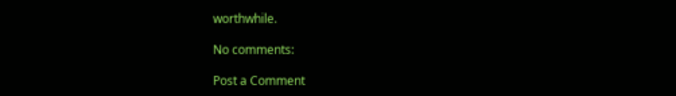worthwhile.

No comments:

Post a Comment